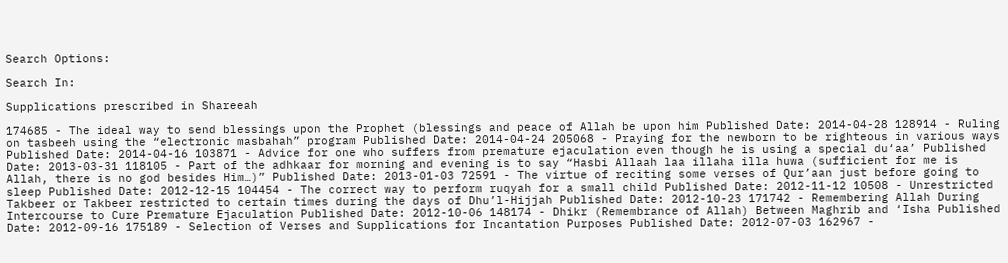Search Options:

Search In:

Supplications prescribed in Shareeah

174685 - The ideal way to send blessings upon the Prophet (blessings and peace of Allah be upon him Published Date: 2014-04-28 128914 - Ruling on tasbeeh using the “electronic masbahah” program Published Date: 2014-04-24 205068 - Praying for the newborn to be righteous in various ways Published Date: 2014-04-16 103871 - Advice for one who suffers from premature ejaculation even though he is using a special du‘aa’ Published Date: 2013-03-31 118105 - Part of the adhkaar for morning and evening is to say “Hasbi Allaah laa illaha illa huwa (sufficient for me is Allah, there is no god besides Him…)” Published Date: 2013-01-03 72591 - The virtue of reciting some verses of Qur’aan just before going to sleep Published Date: 2012-12-15 104454 - The correct way to perform ruqyah for a small child Published Date: 2012-11-12 10508 - Unrestricted Takbeer or Takbeer restricted to certain times during the days of Dhu’l-Hijjah Published Date: 2012-10-23 171742 - Remembering Allah During Intercourse to Cure Premature Ejaculation Published Date: 2012-10-06 148174 - Dhikr (Remembrance of Allah) Between Maghrib and ‘Isha Published Date: 2012-09-16 175189 - Selection of Verses and Supplications for Incantation Purposes Published Date: 2012-07-03 162967 -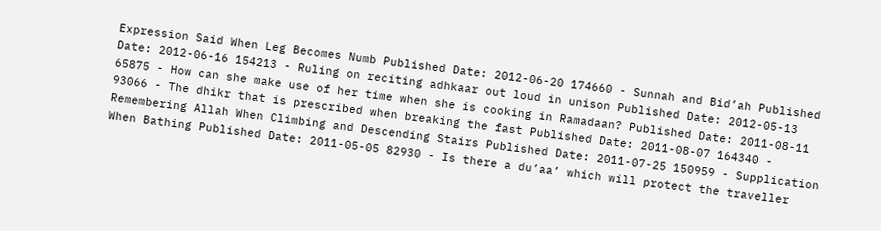Expression Said When Leg Becomes Numb Published Date: 2012-06-20 174660 - Sunnah and Bid’ah Published Date: 2012-06-16 154213 - Ruling on reciting adhkaar out loud in unison Published Date: 2012-05-13 65875 - How can she make use of her time when she is cooking in Ramadaan? Published Date: 2011-08-11 93066 - The dhikr that is prescribed when breaking the fast Published Date: 2011-08-07 164340 - Remembering Allah When Climbing and Descending Stairs Published Date: 2011-07-25 150959 - Supplication When Bathing Published Date: 2011-05-05 82930 - Is there a du’aa’ which will protect the traveller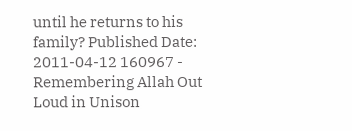until he returns to his family? Published Date: 2011-04-12 160967 - Remembering Allah Out Loud in Unison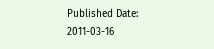Published Date: 2011-03-16